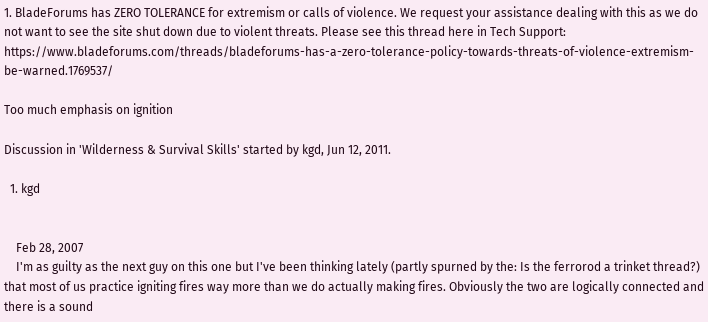1. BladeForums has ZERO TOLERANCE for extremism or calls of violence. We request your assistance dealing with this as we do not want to see the site shut down due to violent threats. Please see this thread here in Tech Support: https://www.bladeforums.com/threads/bladeforums-has-a-zero-tolerance-policy-towards-threats-of-violence-extremism-be-warned.1769537/

Too much emphasis on ignition

Discussion in 'Wilderness & Survival Skills' started by kgd, Jun 12, 2011.

  1. kgd


    Feb 28, 2007
    I'm as guilty as the next guy on this one but I've been thinking lately (partly spurned by the: Is the ferrorod a trinket thread?) that most of us practice igniting fires way more than we do actually making fires. Obviously the two are logically connected and there is a sound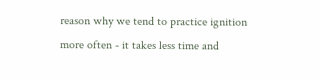reason why we tend to practice ignition more often - it takes less time and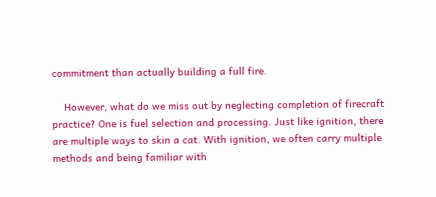commitment than actually building a full fire.

    However, what do we miss out by neglecting completion of firecraft practice? One is fuel selection and processing. Just like ignition, there are multiple ways to skin a cat. With ignition, we often carry multiple methods and being familiar with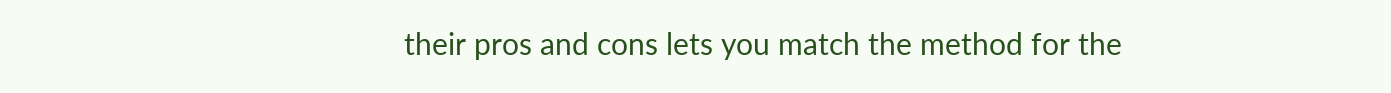their pros and cons lets you match the method for the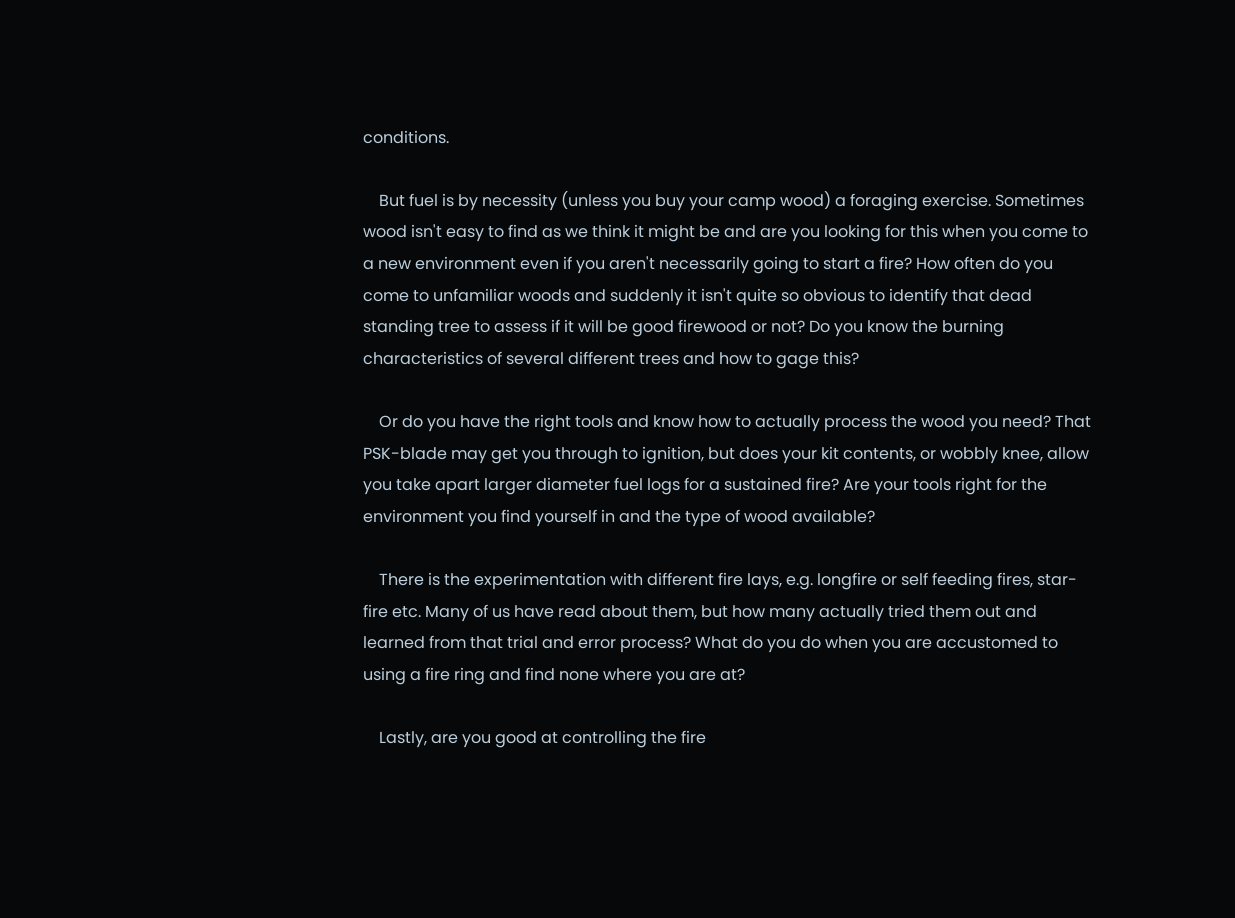conditions.

    But fuel is by necessity (unless you buy your camp wood) a foraging exercise. Sometimes wood isn't easy to find as we think it might be and are you looking for this when you come to a new environment even if you aren't necessarily going to start a fire? How often do you come to unfamiliar woods and suddenly it isn't quite so obvious to identify that dead standing tree to assess if it will be good firewood or not? Do you know the burning characteristics of several different trees and how to gage this?

    Or do you have the right tools and know how to actually process the wood you need? That PSK-blade may get you through to ignition, but does your kit contents, or wobbly knee, allow you take apart larger diameter fuel logs for a sustained fire? Are your tools right for the environment you find yourself in and the type of wood available?

    There is the experimentation with different fire lays, e.g. longfire or self feeding fires, star-fire etc. Many of us have read about them, but how many actually tried them out and learned from that trial and error process? What do you do when you are accustomed to using a fire ring and find none where you are at?

    Lastly, are you good at controlling the fire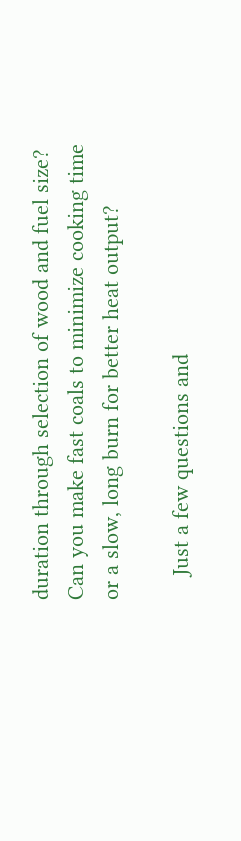duration through selection of wood and fuel size? Can you make fast coals to minimize cooking time or a slow, long burn for better heat output?

    Just a few questions and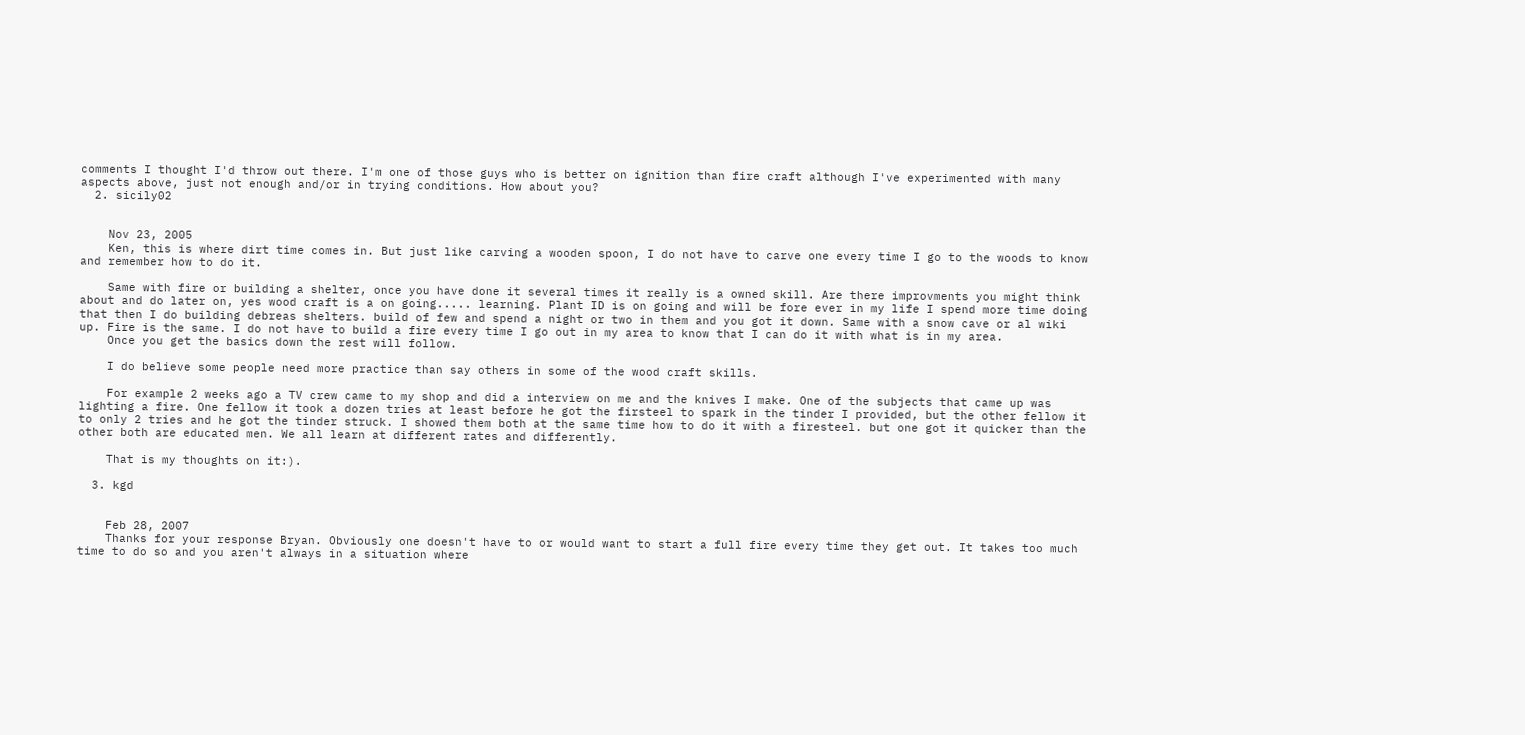comments I thought I'd throw out there. I'm one of those guys who is better on ignition than fire craft although I've experimented with many aspects above, just not enough and/or in trying conditions. How about you?
  2. sicily02


    Nov 23, 2005
    Ken, this is where dirt time comes in. But just like carving a wooden spoon, I do not have to carve one every time I go to the woods to know and remember how to do it.

    Same with fire or building a shelter, once you have done it several times it really is a owned skill. Are there improvments you might think about and do later on, yes wood craft is a on going..... learning. Plant ID is on going and will be fore ever in my life I spend more time doing that then I do building debreas shelters. build of few and spend a night or two in them and you got it down. Same with a snow cave or al wiki up. Fire is the same. I do not have to build a fire every time I go out in my area to know that I can do it with what is in my area.
    Once you get the basics down the rest will follow.

    I do believe some people need more practice than say others in some of the wood craft skills.

    For example 2 weeks ago a TV crew came to my shop and did a interview on me and the knives I make. One of the subjects that came up was lighting a fire. One fellow it took a dozen tries at least before he got the firsteel to spark in the tinder I provided, but the other fellow it to only 2 tries and he got the tinder struck. I showed them both at the same time how to do it with a firesteel. but one got it quicker than the other both are educated men. We all learn at different rates and differently.

    That is my thoughts on it:).

  3. kgd


    Feb 28, 2007
    Thanks for your response Bryan. Obviously one doesn't have to or would want to start a full fire every time they get out. It takes too much time to do so and you aren't always in a situation where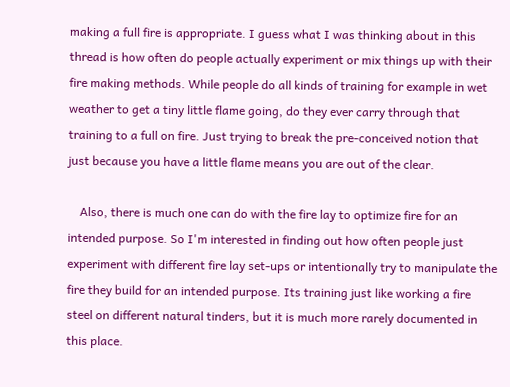making a full fire is appropriate. I guess what I was thinking about in this thread is how often do people actually experiment or mix things up with their fire making methods. While people do all kinds of training for example in wet weather to get a tiny little flame going, do they ever carry through that training to a full on fire. Just trying to break the pre-conceived notion that just because you have a little flame means you are out of the clear.

    Also, there is much one can do with the fire lay to optimize fire for an intended purpose. So I'm interested in finding out how often people just experiment with different fire lay set-ups or intentionally try to manipulate the fire they build for an intended purpose. Its training just like working a fire steel on different natural tinders, but it is much more rarely documented in this place.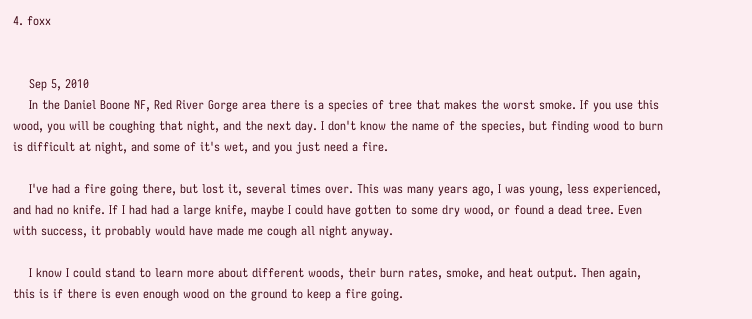4. foxx


    Sep 5, 2010
    In the Daniel Boone NF, Red River Gorge area there is a species of tree that makes the worst smoke. If you use this wood, you will be coughing that night, and the next day. I don't know the name of the species, but finding wood to burn is difficult at night, and some of it's wet, and you just need a fire.

    I've had a fire going there, but lost it, several times over. This was many years ago, I was young, less experienced, and had no knife. If I had had a large knife, maybe I could have gotten to some dry wood, or found a dead tree. Even with success, it probably would have made me cough all night anyway.

    I know I could stand to learn more about different woods, their burn rates, smoke, and heat output. Then again, this is if there is even enough wood on the ground to keep a fire going.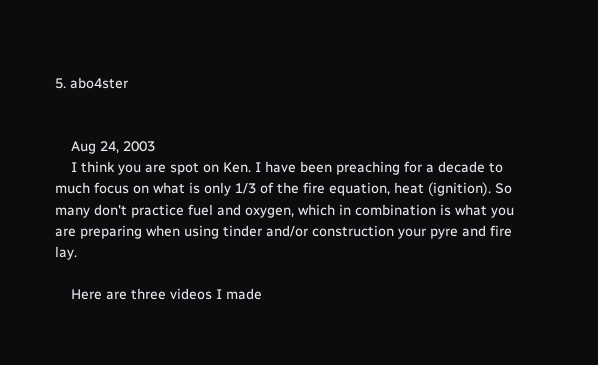5. abo4ster


    Aug 24, 2003
    I think you are spot on Ken. I have been preaching for a decade to much focus on what is only 1/3 of the fire equation, heat (ignition). So many don't practice fuel and oxygen, which in combination is what you are preparing when using tinder and/or construction your pyre and fire lay.

    Here are three videos I made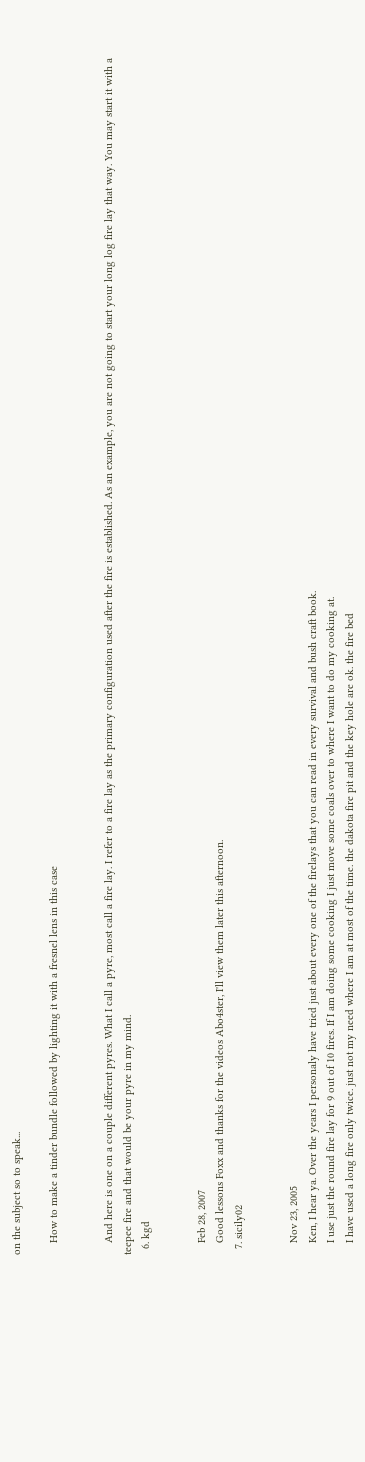on the subject so to speak...

    How to make a tinder bundle followed by lighting it with a fresnel lens in this case


    And here is one on a couple different pyres. What I call a pyre, most call a fire lay. I refer to a fire lay as the primary configuration used after the fire is established. As an example, you are not going to start your long log fire lay that way. You may start it with a teepee fire and that would be your pyre in my mind.
  6. kgd


    Feb 28, 2007
    Good lessons Foxx and thanks for the videos Abo4ster, I'll view them later this afternoon.
  7. sicily02


    Nov 23, 2005
    Ken, I hear ya. Over the years I personaly have tried just about every one of the firelays that you can read in every survival and bush craft book.
    I use just the round fire lay for 9 out of 10 fires. If I am doing some cooking I just move some coals over to where I want to do my cooking at.
    I have used a long fire only twice. just not my need where I am at most of the time. the dakota fire pit and the key hole are ok. the fire bed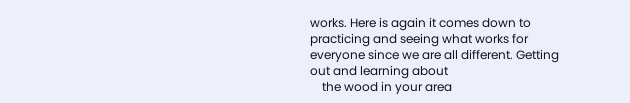works. Here is again it comes down to practicing and seeing what works for everyone since we are all different. Getting out and learning about
    the wood in your area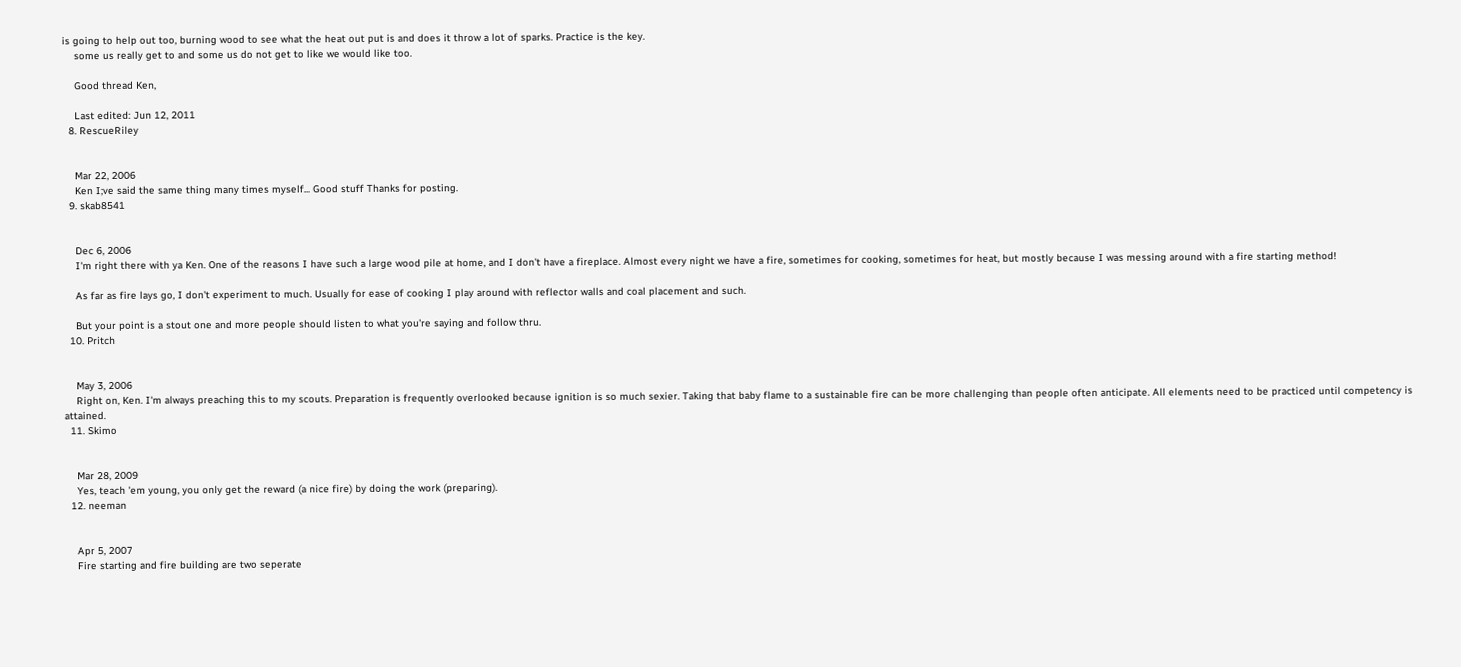is going to help out too, burning wood to see what the heat out put is and does it throw a lot of sparks. Practice is the key.
    some us really get to and some us do not get to like we would like too.

    Good thread Ken,

    Last edited: Jun 12, 2011
  8. RescueRiley


    Mar 22, 2006
    Ken I;ve said the same thing many times myself... Good stuff Thanks for posting.
  9. skab8541


    Dec 6, 2006
    I'm right there with ya Ken. One of the reasons I have such a large wood pile at home, and I don't have a fireplace. Almost every night we have a fire, sometimes for cooking, sometimes for heat, but mostly because I was messing around with a fire starting method!

    As far as fire lays go, I don't experiment to much. Usually for ease of cooking I play around with reflector walls and coal placement and such.

    But your point is a stout one and more people should listen to what you're saying and follow thru.
  10. Pritch


    May 3, 2006
    Right on, Ken. I'm always preaching this to my scouts. Preparation is frequently overlooked because ignition is so much sexier. Taking that baby flame to a sustainable fire can be more challenging than people often anticipate. All elements need to be practiced until competency is attained.
  11. Skimo


    Mar 28, 2009
    Yes, teach 'em young, you only get the reward (a nice fire) by doing the work (preparing).
  12. neeman


    Apr 5, 2007
    Fire starting and fire building are two seperate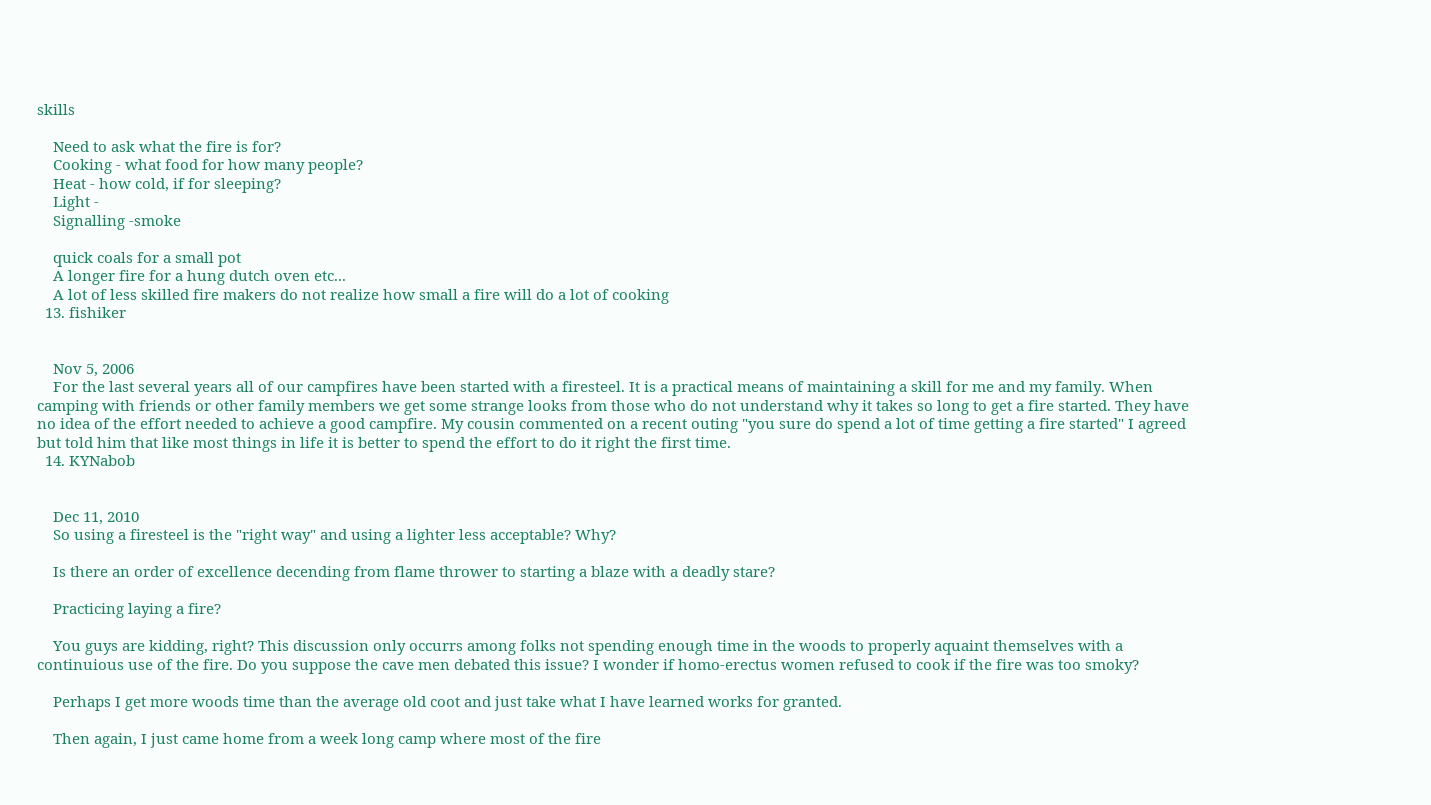skills

    Need to ask what the fire is for?
    Cooking - what food for how many people?
    Heat - how cold, if for sleeping?
    Light -
    Signalling -smoke

    quick coals for a small pot
    A longer fire for a hung dutch oven etc...
    A lot of less skilled fire makers do not realize how small a fire will do a lot of cooking
  13. fishiker


    Nov 5, 2006
    For the last several years all of our campfires have been started with a firesteel. It is a practical means of maintaining a skill for me and my family. When camping with friends or other family members we get some strange looks from those who do not understand why it takes so long to get a fire started. They have no idea of the effort needed to achieve a good campfire. My cousin commented on a recent outing "you sure do spend a lot of time getting a fire started" I agreed but told him that like most things in life it is better to spend the effort to do it right the first time.
  14. KYNabob


    Dec 11, 2010
    So using a firesteel is the "right way" and using a lighter less acceptable? Why?

    Is there an order of excellence decending from flame thrower to starting a blaze with a deadly stare?

    Practicing laying a fire?

    You guys are kidding, right? This discussion only occurrs among folks not spending enough time in the woods to properly aquaint themselves with a continuious use of the fire. Do you suppose the cave men debated this issue? I wonder if homo-erectus women refused to cook if the fire was too smoky?

    Perhaps I get more woods time than the average old coot and just take what I have learned works for granted.

    Then again, I just came home from a week long camp where most of the fire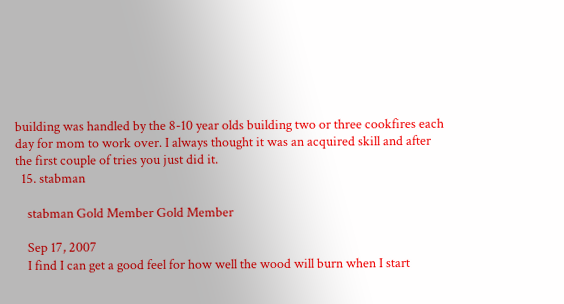building was handled by the 8-10 year olds building two or three cookfires each day for mom to work over. I always thought it was an acquired skill and after the first couple of tries you just did it.
  15. stabman

    stabman Gold Member Gold Member

    Sep 17, 2007
    I find I can get a good feel for how well the wood will burn when I start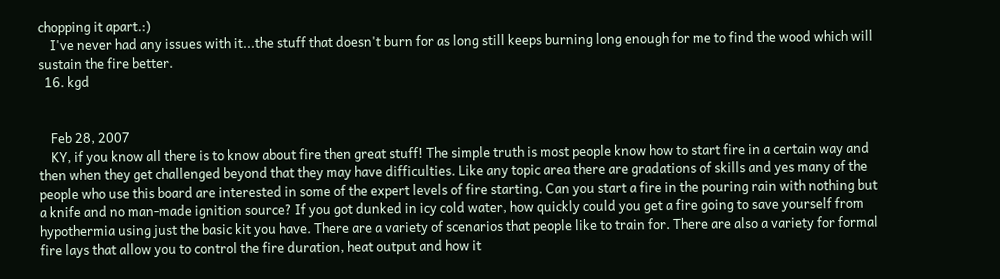chopping it apart.:)
    I've never had any issues with it...the stuff that doesn't burn for as long still keeps burning long enough for me to find the wood which will sustain the fire better.
  16. kgd


    Feb 28, 2007
    KY, if you know all there is to know about fire then great stuff! The simple truth is most people know how to start fire in a certain way and then when they get challenged beyond that they may have difficulties. Like any topic area there are gradations of skills and yes many of the people who use this board are interested in some of the expert levels of fire starting. Can you start a fire in the pouring rain with nothing but a knife and no man-made ignition source? If you got dunked in icy cold water, how quickly could you get a fire going to save yourself from hypothermia using just the basic kit you have. There are a variety of scenarios that people like to train for. There are also a variety for formal fire lays that allow you to control the fire duration, heat output and how it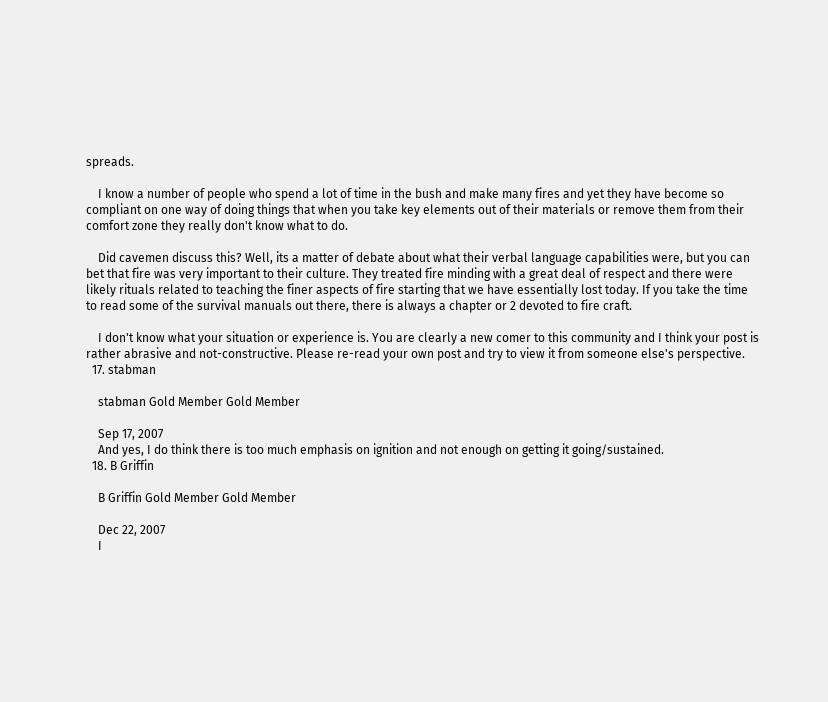spreads.

    I know a number of people who spend a lot of time in the bush and make many fires and yet they have become so compliant on one way of doing things that when you take key elements out of their materials or remove them from their comfort zone they really don't know what to do.

    Did cavemen discuss this? Well, its a matter of debate about what their verbal language capabilities were, but you can bet that fire was very important to their culture. They treated fire minding with a great deal of respect and there were likely rituals related to teaching the finer aspects of fire starting that we have essentially lost today. If you take the time to read some of the survival manuals out there, there is always a chapter or 2 devoted to fire craft.

    I don't know what your situation or experience is. You are clearly a new comer to this community and I think your post is rather abrasive and not-constructive. Please re-read your own post and try to view it from someone else's perspective.
  17. stabman

    stabman Gold Member Gold Member

    Sep 17, 2007
    And yes, I do think there is too much emphasis on ignition and not enough on getting it going/sustained.
  18. B Griffin

    B Griffin Gold Member Gold Member

    Dec 22, 2007
    I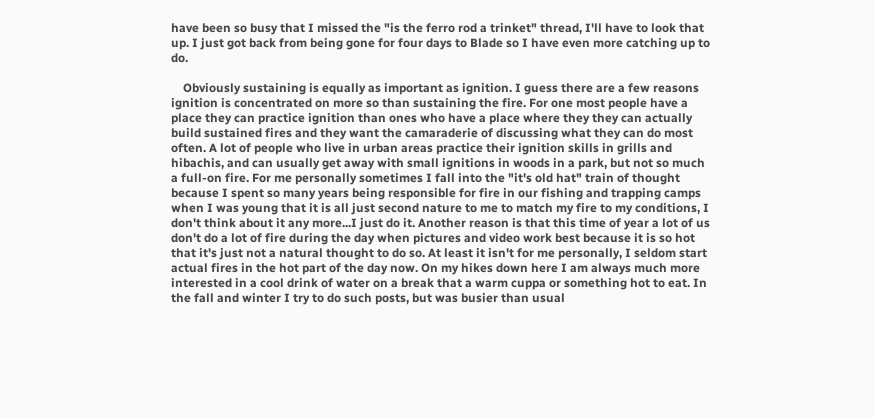have been so busy that I missed the "is the ferro rod a trinket" thread, I'll have to look that up. I just got back from being gone for four days to Blade so I have even more catching up to do.

    Obviously sustaining is equally as important as ignition. I guess there are a few reasons ignition is concentrated on more so than sustaining the fire. For one most people have a place they can practice ignition than ones who have a place where they they can actually build sustained fires and they want the camaraderie of discussing what they can do most often. A lot of people who live in urban areas practice their ignition skills in grills and hibachis, and can usually get away with small ignitions in woods in a park, but not so much a full-on fire. For me personally sometimes I fall into the "it's old hat" train of thought because I spent so many years being responsible for fire in our fishing and trapping camps when I was young that it is all just second nature to me to match my fire to my conditions, I don't think about it any more...I just do it. Another reason is that this time of year a lot of us don't do a lot of fire during the day when pictures and video work best because it is so hot that it's just not a natural thought to do so. At least it isn't for me personally, I seldom start actual fires in the hot part of the day now. On my hikes down here I am always much more interested in a cool drink of water on a break that a warm cuppa or something hot to eat. In the fall and winter I try to do such posts, but was busier than usual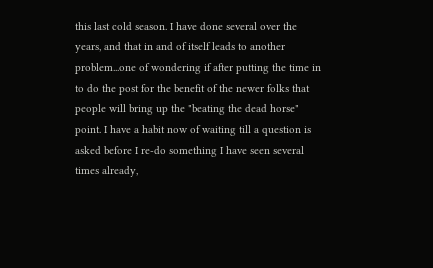this last cold season. I have done several over the years, and that in and of itself leads to another problem...one of wondering if after putting the time in to do the post for the benefit of the newer folks that people will bring up the "beating the dead horse" point. I have a habit now of waiting till a question is asked before I re-do something I have seen several times already,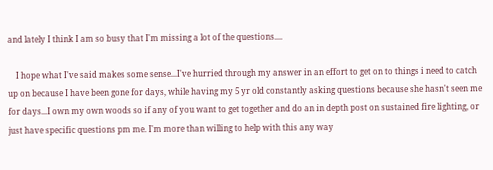and lately I think I am so busy that I'm missing a lot of the questions....

    I hope what I've said makes some sense...I've hurried through my answer in an effort to get on to things i need to catch up on because I have been gone for days, while having my 5 yr old constantly asking questions because she hasn't seen me for days...I own my own woods so if any of you want to get together and do an in depth post on sustained fire lighting, or just have specific questions pm me. I'm more than willing to help with this any way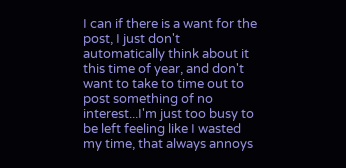I can if there is a want for the post, I just don't automatically think about it this time of year, and don't want to take to time out to post something of no interest...I'm just too busy to be left feeling like I wasted my time, that always annoys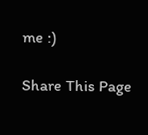me :)

Share This Page